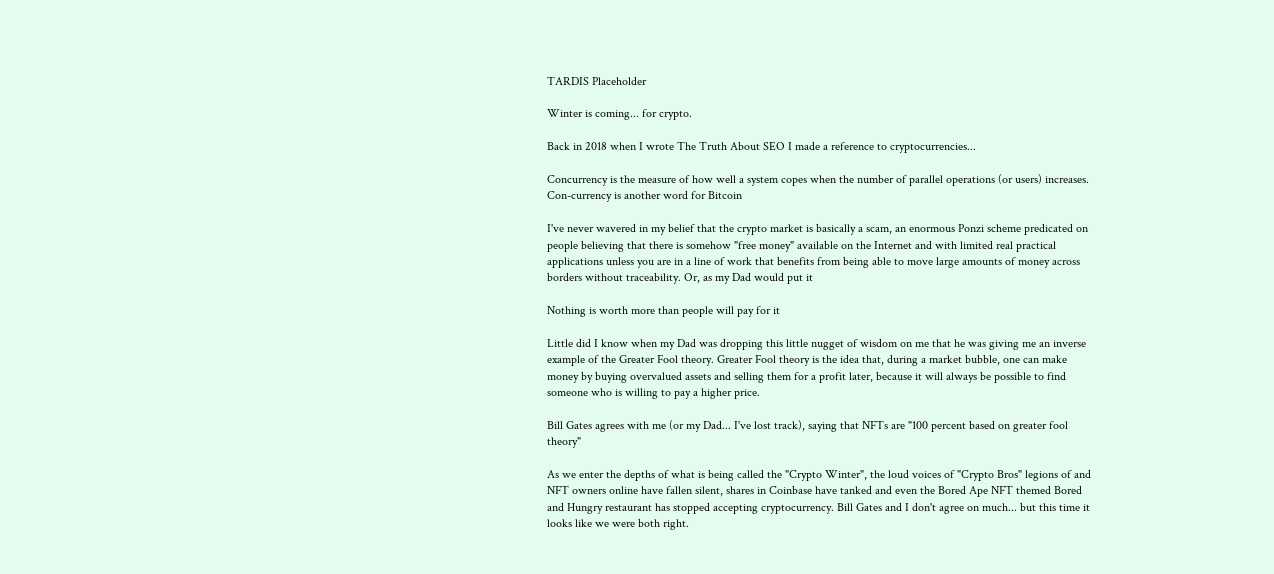TARDIS Placeholder

Winter is coming... for crypto.

Back in 2018 when I wrote The Truth About SEO I made a reference to cryptocurrencies...

Concurrency is the measure of how well a system copes when the number of parallel operations (or users) increases. Con-currency is another word for Bitcoin

I've never wavered in my belief that the crypto market is basically a scam, an enormous Ponzi scheme predicated on people believing that there is somehow "free money" available on the Internet and with limited real practical applications unless you are in a line of work that benefits from being able to move large amounts of money across borders without traceability. Or, as my Dad would put it

Nothing is worth more than people will pay for it

Little did I know when my Dad was dropping this little nugget of wisdom on me that he was giving me an inverse example of the Greater Fool theory. Greater Fool theory is the idea that, during a market bubble, one can make money by buying overvalued assets and selling them for a profit later, because it will always be possible to find someone who is willing to pay a higher price.

Bill Gates agrees with me (or my Dad... I've lost track), saying that NFTs are "100 percent based on greater fool theory"

As we enter the depths of what is being called the "Crypto Winter", the loud voices of "Crypto Bros" legions of and NFT owners online have fallen silent, shares in Coinbase have tanked and even the Bored Ape NFT themed Bored and Hungry restaurant has stopped accepting cryptocurrency. Bill Gates and I don't agree on much... but this time it looks like we were both right.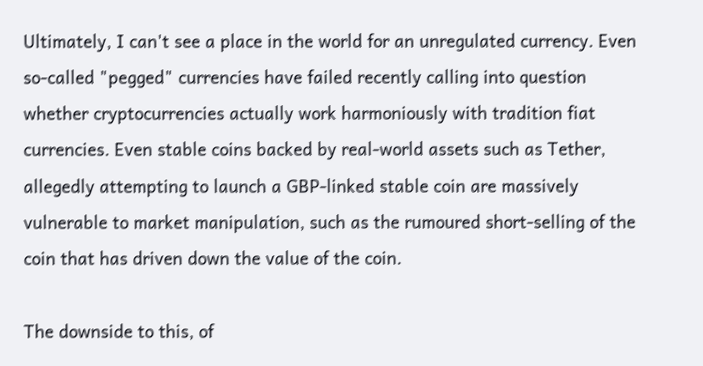Ultimately, I can't see a place in the world for an unregulated currency. Even so-called "pegged" currencies have failed recently calling into question whether cryptocurrencies actually work harmoniously with tradition fiat currencies. Even stable coins backed by real-world assets such as Tether, allegedly attempting to launch a GBP-linked stable coin are massively vulnerable to market manipulation, such as the rumoured short-selling of the coin that has driven down the value of the coin.

The downside to this, of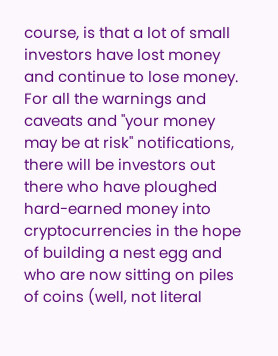course, is that a lot of small investors have lost money and continue to lose money. For all the warnings and caveats and "your money may be at risk" notifications, there will be investors out there who have ploughed hard-earned money into cryptocurrencies in the hope of building a nest egg and who are now sitting on piles of coins (well, not literal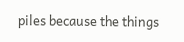piles because the things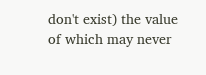don't exist) the value of which may never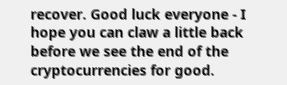recover. Good luck everyone - I hope you can claw a little back before we see the end of the cryptocurrencies for good.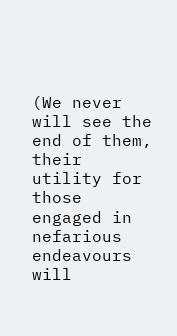(We never will see the end of them, their utility for those engaged in nefarious endeavours will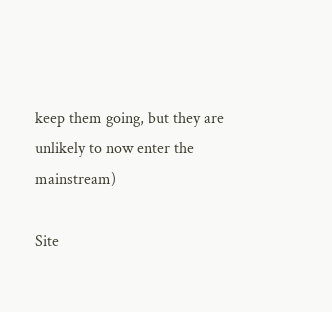keep them going, but they are unlikely to now enter the mainstream)

Site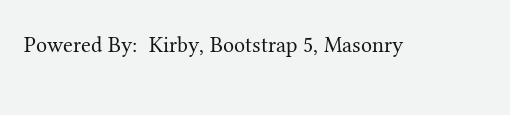Powered By:  Kirby, Bootstrap 5, Masonry